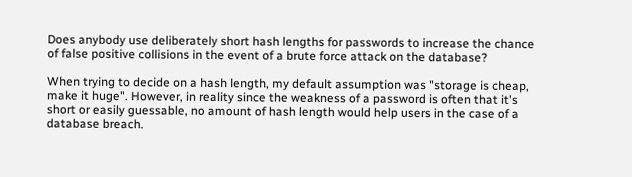Does anybody use deliberately short hash lengths for passwords to increase the chance of false positive collisions in the event of a brute force attack on the database?

When trying to decide on a hash length, my default assumption was "storage is cheap, make it huge". However, in reality since the weakness of a password is often that it's short or easily guessable, no amount of hash length would help users in the case of a database breach.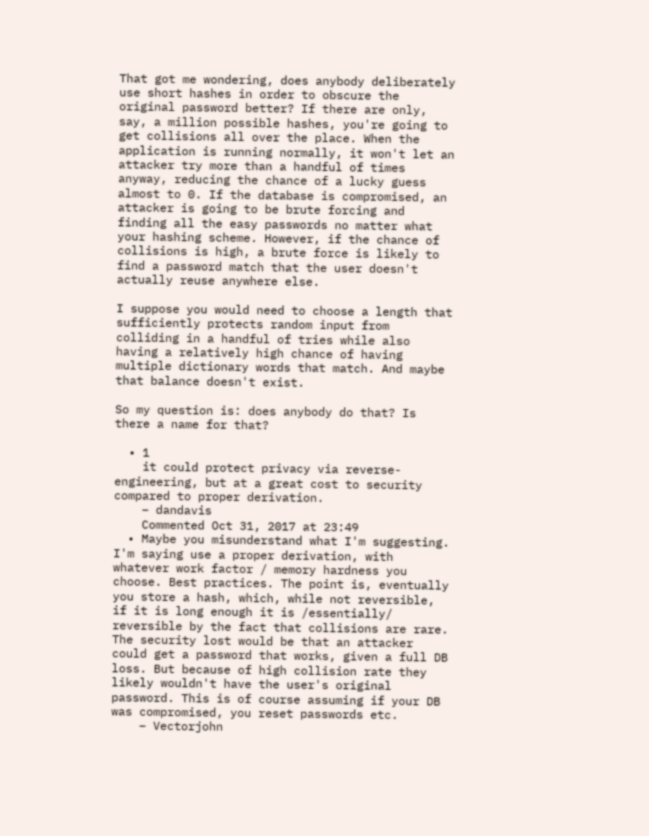That got me wondering, does anybody deliberately use short hashes in order to obscure the original password better? If there are only, say, a million possible hashes, you're going to get collisions all over the place. When the application is running normally, it won't let an attacker try more than a handful of times anyway, reducing the chance of a lucky guess almost to 0. If the database is compromised, an attacker is going to be brute forcing and finding all the easy passwords no matter what your hashing scheme. However, if the chance of collisions is high, a brute force is likely to find a password match that the user doesn't actually reuse anywhere else.

I suppose you would need to choose a length that sufficiently protects random input from colliding in a handful of tries while also having a relatively high chance of having multiple dictionary words that match. And maybe that balance doesn't exist.

So my question is: does anybody do that? Is there a name for that?

  • 1
    it could protect privacy via reverse-engineering, but at a great cost to security compared to proper derivation.
    – dandavis
    Commented Oct 31, 2017 at 23:49
  • Maybe you misunderstand what I'm suggesting. I'm saying use a proper derivation, with whatever work factor / memory hardness you choose. Best practices. The point is, eventually you store a hash, which, while not reversible, if it is long enough it is /essentially/ reversible by the fact that collisions are rare. The security lost would be that an attacker could get a password that works, given a full DB loss. But because of high collision rate they likely wouldn't have the user's original password. This is of course assuming if your DB was compromised, you reset passwords etc.
    – Vectorjohn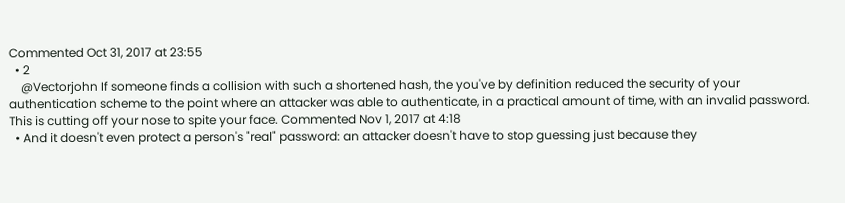Commented Oct 31, 2017 at 23:55
  • 2
    @Vectorjohn If someone finds a collision with such a shortened hash, the you've by definition reduced the security of your authentication scheme to the point where an attacker was able to authenticate, in a practical amount of time, with an invalid password. This is cutting off your nose to spite your face. Commented Nov 1, 2017 at 4:18
  • And it doesn't even protect a person's "real" password: an attacker doesn't have to stop guessing just because they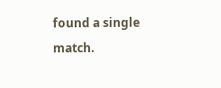found a single match.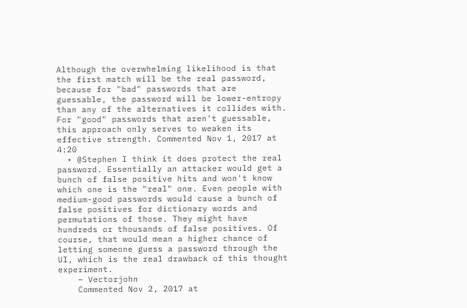Although the overwhelming likelihood is that the first match will be the real password, because for "bad" passwords that are guessable, the password will be lower-entropy than any of the alternatives it collides with. For "good" passwords that aren't guessable, this approach only serves to weaken its effective strength. Commented Nov 1, 2017 at 4:20
  • @Stephen I think it does protect the real password. Essentially an attacker would get a bunch of false positive hits and won't know which one is the "real" one. Even people with medium-good passwords would cause a bunch of false positives for dictionary words and permutations of those. They might have hundreds or thousands of false positives. Of course, that would mean a higher chance of letting someone guess a password through the UI, which is the real drawback of this thought experiment.
    – Vectorjohn
    Commented Nov 2, 2017 at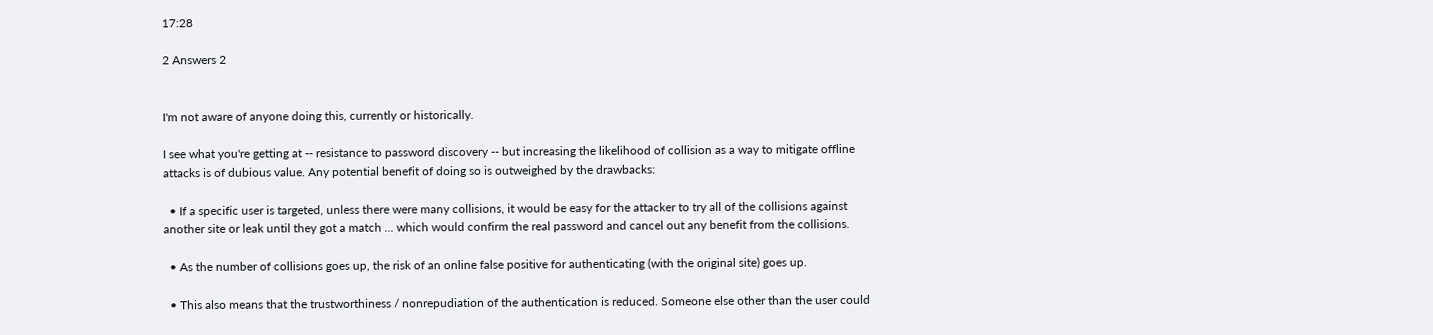17:28

2 Answers 2


I'm not aware of anyone doing this, currently or historically.

I see what you're getting at -- resistance to password discovery -- but increasing the likelihood of collision as a way to mitigate offline attacks is of dubious value. Any potential benefit of doing so is outweighed by the drawbacks:

  • If a specific user is targeted, unless there were many collisions, it would be easy for the attacker to try all of the collisions against another site or leak until they got a match ... which would confirm the real password and cancel out any benefit from the collisions.

  • As the number of collisions goes up, the risk of an online false positive for authenticating (with the original site) goes up.

  • This also means that the trustworthiness / nonrepudiation of the authentication is reduced. Someone else other than the user could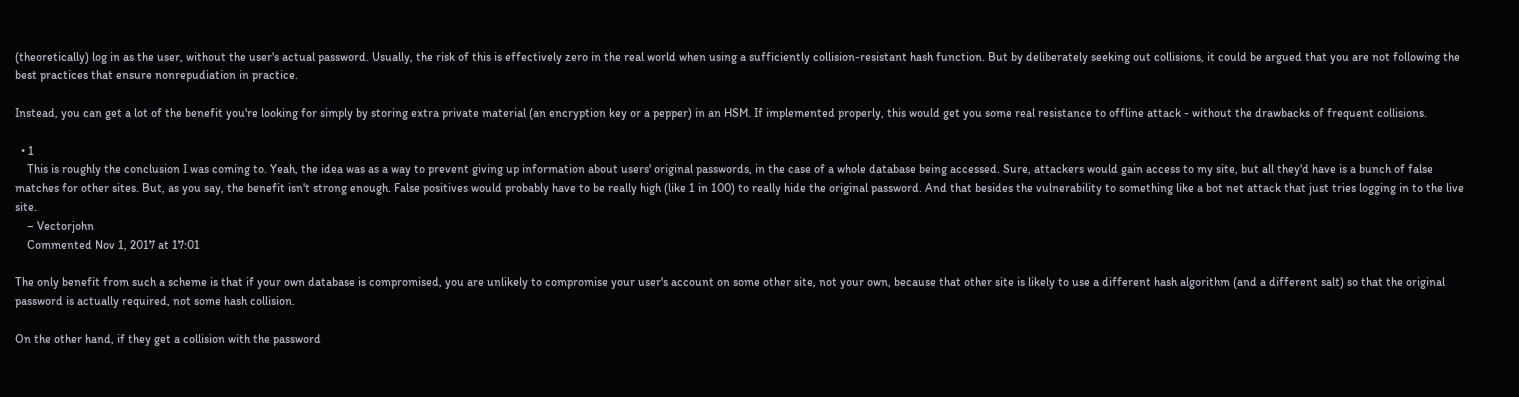(theoretically) log in as the user, without the user's actual password. Usually, the risk of this is effectively zero in the real world when using a sufficiently collision-resistant hash function. But by deliberately seeking out collisions, it could be argued that you are not following the best practices that ensure nonrepudiation in practice.

Instead, you can get a lot of the benefit you're looking for simply by storing extra private material (an encryption key or a pepper) in an HSM. If implemented properly, this would get you some real resistance to offline attack - without the drawbacks of frequent collisions.

  • 1
    This is roughly the conclusion I was coming to. Yeah, the idea was as a way to prevent giving up information about users' original passwords, in the case of a whole database being accessed. Sure, attackers would gain access to my site, but all they'd have is a bunch of false matches for other sites. But, as you say, the benefit isn't strong enough. False positives would probably have to be really high (like 1 in 100) to really hide the original password. And that besides the vulnerability to something like a bot net attack that just tries logging in to the live site.
    – Vectorjohn
    Commented Nov 1, 2017 at 17:01

The only benefit from such a scheme is that if your own database is compromised, you are unlikely to compromise your user's account on some other site, not your own, because that other site is likely to use a different hash algorithm (and a different salt) so that the original password is actually required, not some hash collision.

On the other hand, if they get a collision with the password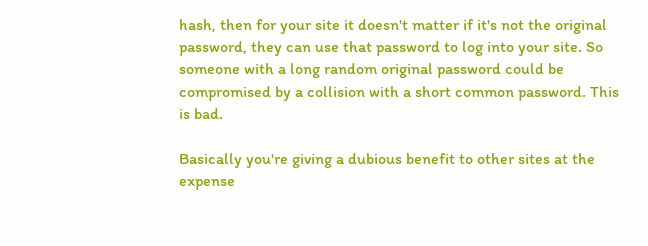hash, then for your site it doesn't matter if it's not the original password, they can use that password to log into your site. So someone with a long random original password could be compromised by a collision with a short common password. This is bad.

Basically you're giving a dubious benefit to other sites at the expense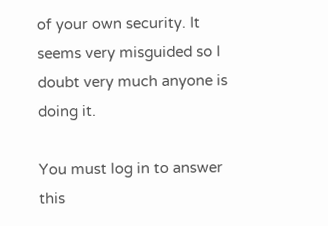of your own security. It seems very misguided so I doubt very much anyone is doing it.

You must log in to answer this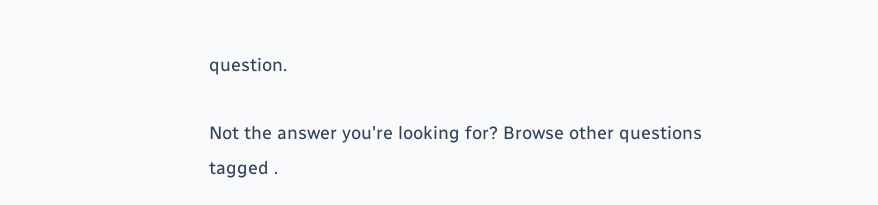question.

Not the answer you're looking for? Browse other questions tagged .